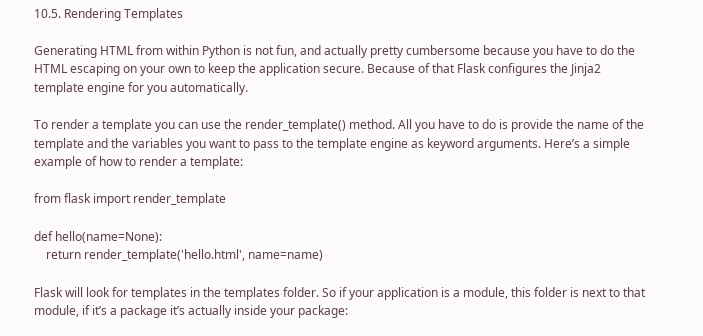10.5. Rendering Templates

Generating HTML from within Python is not fun, and actually pretty cumbersome because you have to do the HTML escaping on your own to keep the application secure. Because of that Flask configures the Jinja2 template engine for you automatically.

To render a template you can use the render_template() method. All you have to do is provide the name of the template and the variables you want to pass to the template engine as keyword arguments. Here’s a simple example of how to render a template:

from flask import render_template

def hello(name=None):
    return render_template('hello.html', name=name)

Flask will look for templates in the templates folder. So if your application is a module, this folder is next to that module, if it’s a package it’s actually inside your package: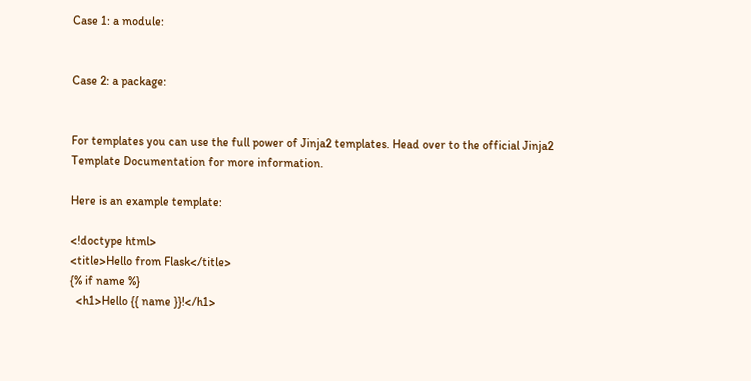Case 1: a module:


Case 2: a package:


For templates you can use the full power of Jinja2 templates. Head over to the official Jinja2 Template Documentation for more information.

Here is an example template:

<!doctype html>
<title>Hello from Flask</title>
{% if name %}
  <h1>Hello {{ name }}!</h1>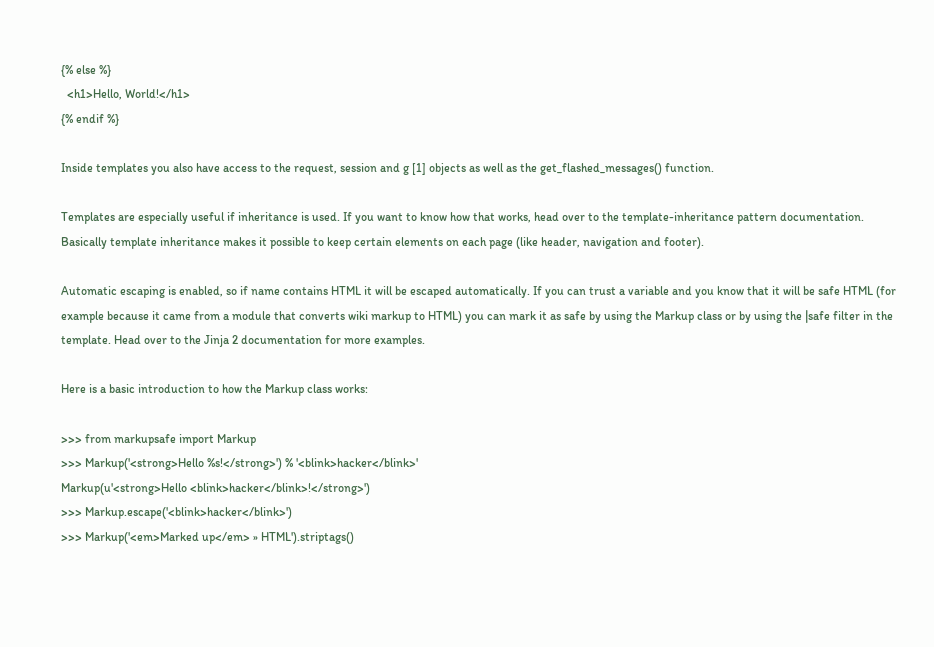{% else %}
  <h1>Hello, World!</h1>
{% endif %}

Inside templates you also have access to the request, session and g [1] objects as well as the get_flashed_messages() function.

Templates are especially useful if inheritance is used. If you want to know how that works, head over to the template-inheritance pattern documentation. Basically template inheritance makes it possible to keep certain elements on each page (like header, navigation and footer).

Automatic escaping is enabled, so if name contains HTML it will be escaped automatically. If you can trust a variable and you know that it will be safe HTML (for example because it came from a module that converts wiki markup to HTML) you can mark it as safe by using the Markup class or by using the |safe filter in the template. Head over to the Jinja 2 documentation for more examples.

Here is a basic introduction to how the Markup class works:

>>> from markupsafe import Markup
>>> Markup('<strong>Hello %s!</strong>') % '<blink>hacker</blink>'
Markup(u'<strong>Hello <blink>hacker</blink>!</strong>')
>>> Markup.escape('<blink>hacker</blink>')
>>> Markup('<em>Marked up</em> » HTML').striptags()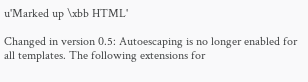u'Marked up \xbb HTML'

Changed in version 0.5: Autoescaping is no longer enabled for all templates. The following extensions for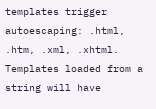templates trigger autoescaping: .html, .htm, .xml, .xhtml. Templates loaded from a string will have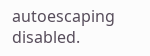autoescaping disabled.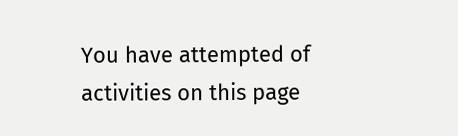You have attempted of activities on this page